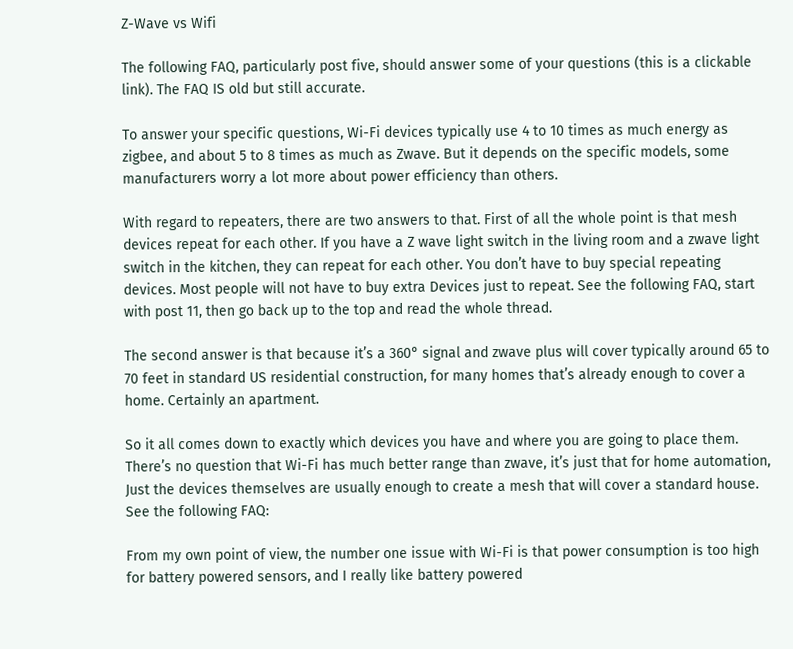Z-Wave vs Wifi

The following FAQ, particularly post five, should answer some of your questions (this is a clickable link). The FAQ IS old but still accurate.

To answer your specific questions, Wi-Fi devices typically use 4 to 10 times as much energy as zigbee, and about 5 to 8 times as much as Zwave. But it depends on the specific models, some manufacturers worry a lot more about power efficiency than others.

With regard to repeaters, there are two answers to that. First of all the whole point is that mesh devices repeat for each other. If you have a Z wave light switch in the living room and a zwave light switch in the kitchen, they can repeat for each other. You don’t have to buy special repeating devices. Most people will not have to buy extra Devices just to repeat. See the following FAQ, start with post 11, then go back up to the top and read the whole thread.

The second answer is that because it’s a 360° signal and zwave plus will cover typically around 65 to 70 feet in standard US residential construction, for many homes that’s already enough to cover a home. Certainly an apartment.

So it all comes down to exactly which devices you have and where you are going to place them. There’s no question that Wi-Fi has much better range than zwave, it’s just that for home automation, Just the devices themselves are usually enough to create a mesh that will cover a standard house. See the following FAQ:

From my own point of view, the number one issue with Wi-Fi is that power consumption is too high for battery powered sensors, and I really like battery powered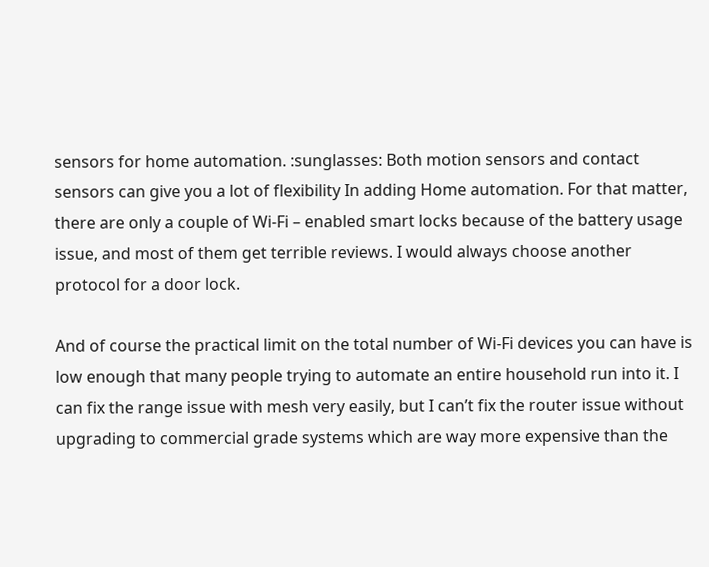sensors for home automation. :sunglasses: Both motion sensors and contact sensors can give you a lot of flexibility In adding Home automation. For that matter, there are only a couple of Wi-Fi – enabled smart locks because of the battery usage issue, and most of them get terrible reviews. I would always choose another protocol for a door lock.

And of course the practical limit on the total number of Wi-Fi devices you can have is low enough that many people trying to automate an entire household run into it. I can fix the range issue with mesh very easily, but I can’t fix the router issue without upgrading to commercial grade systems which are way more expensive than the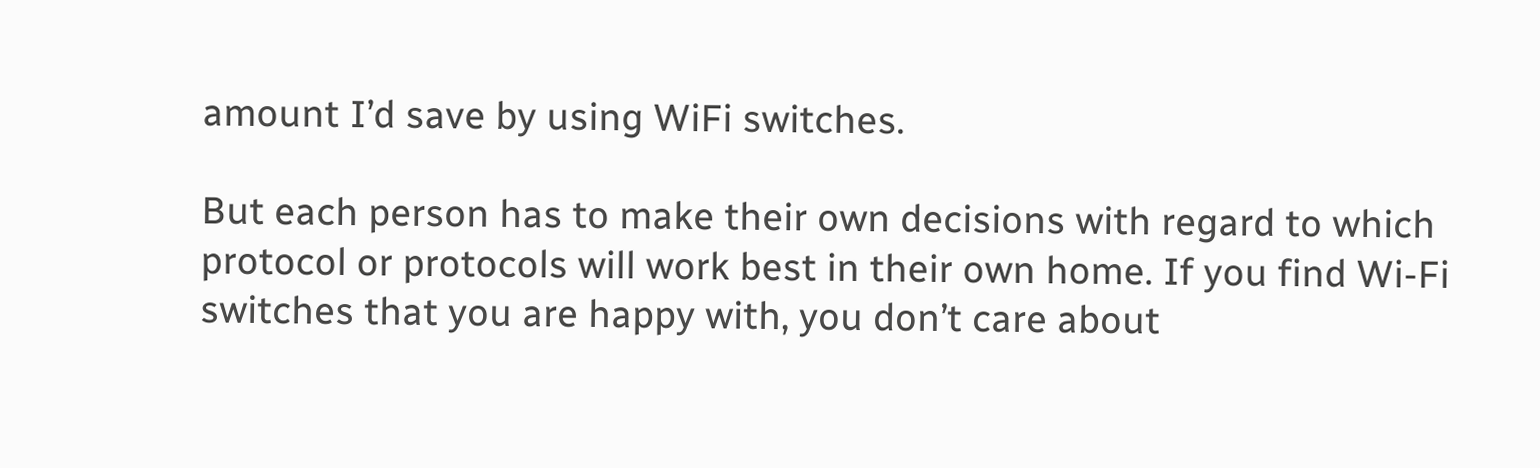amount I’d save by using WiFi switches.

But each person has to make their own decisions with regard to which protocol or protocols will work best in their own home. If you find Wi-Fi switches that you are happy with, you don’t care about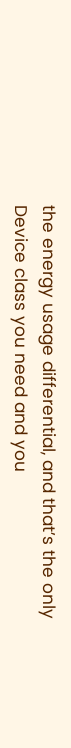the energy usage differential, and that’s the only Device class you need and you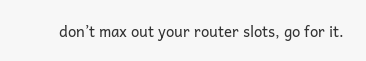don’t max out your router slots, go for it.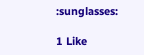:sunglasses:

1 Like